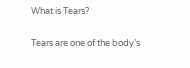What is Tears?

Tears are one of the body’s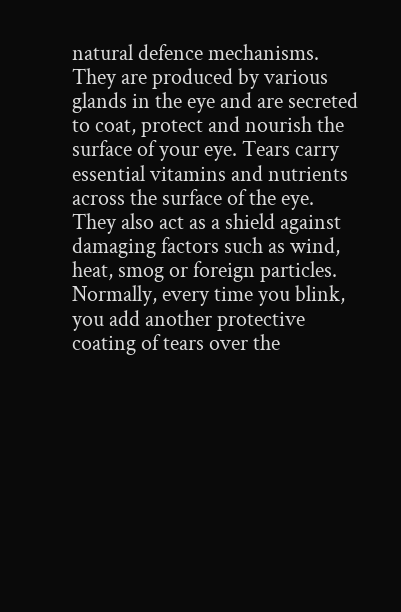natural defence mechanisms. They are produced by various glands in the eye and are secreted to coat, protect and nourish the surface of your eye. Tears carry essential vitamins and nutrients across the surface of the eye. They also act as a shield against damaging factors such as wind, heat, smog or foreign particles. Normally, every time you blink, you add another protective coating of tears over the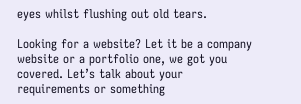eyes whilst flushing out old tears.

Looking for a website? Let it be a company website or a portfolio one, we got you covered. Let’s talk about your requirements or something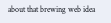about that brewing web idea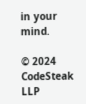in your mind.

© 2024 CodeSteak LLP